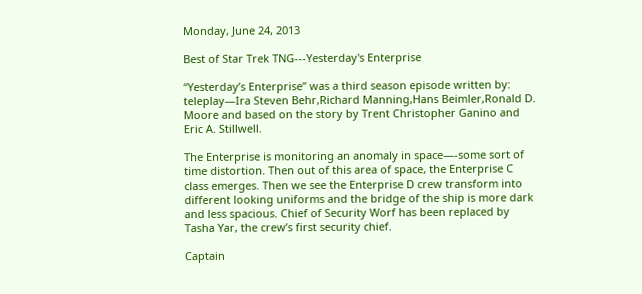Monday, June 24, 2013

Best of Star Trek TNG---Yesterday's Enterprise

“Yesterday’s Enterprise” was a third season episode written by: teleplay—Ira Steven Behr,Richard Manning,Hans Beimler,Ronald D. Moore and based on the story by Trent Christopher Ganino and Eric A. Stillwell.

The Enterprise is monitoring an anomaly in space—-some sort of time distortion. Then out of this area of space, the Enterprise C class emerges. Then we see the Enterprise D crew transform into different looking uniforms and the bridge of the ship is more dark and less spacious. Chief of Security Worf has been replaced by Tasha Yar, the crew’s first security chief.

Captain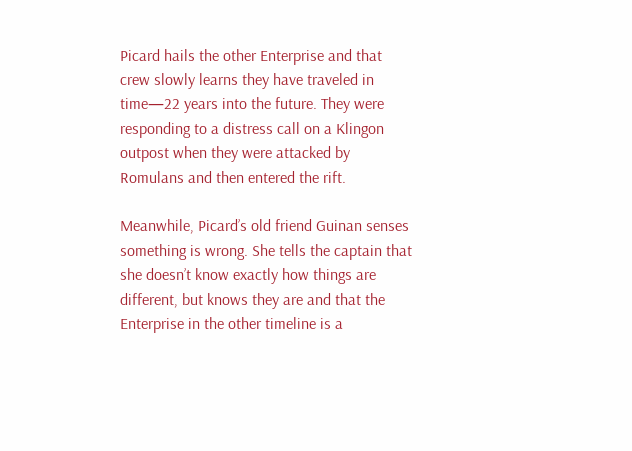Picard hails the other Enterprise and that crew slowly learns they have traveled in time—22 years into the future. They were responding to a distress call on a Klingon outpost when they were attacked by Romulans and then entered the rift.

Meanwhile, Picard’s old friend Guinan senses something is wrong. She tells the captain that she doesn’t know exactly how things are different, but knows they are and that the Enterprise in the other timeline is a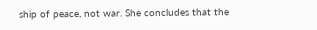ship of peace, not war. She concludes that the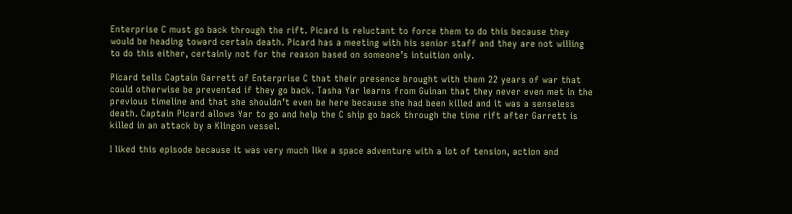Enterprise C must go back through the rift. Picard is reluctant to force them to do this because they would be heading toward certain death. Picard has a meeting with his senior staff and they are not willing to do this either, certainly not for the reason based on someone’s intuition only.

Picard tells Captain Garrett of Enterprise C that their presence brought with them 22 years of war that could otherwise be prevented if they go back. Tasha Yar learns from Guinan that they never even met in the previous timeline and that she shouldn’t even be here because she had been killed and it was a senseless death. Captain Picard allows Yar to go and help the C ship go back through the time rift after Garrett is killed in an attack by a Klingon vessel.

I liked this episode because it was very much like a space adventure with a lot of tension, action and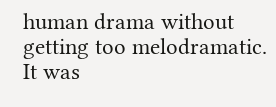human drama without getting too melodramatic. It was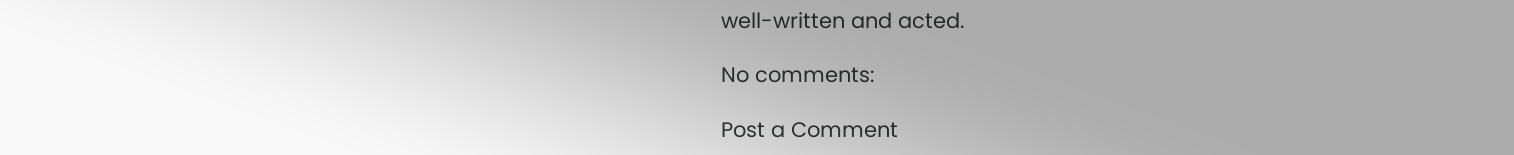well-written and acted.

No comments:

Post a Comment